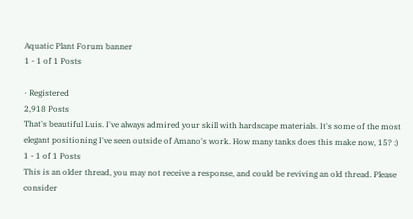Aquatic Plant Forum banner
1 - 1 of 1 Posts

· Registered
2,918 Posts
That's beautiful Luis. I've always admired your skill with hardscape materials. It's some of the most elegant positioning I've seen outside of Amano's work. How many tanks does this make now, 15? :)
1 - 1 of 1 Posts
This is an older thread, you may not receive a response, and could be reviving an old thread. Please consider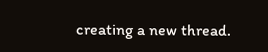creating a new thread.